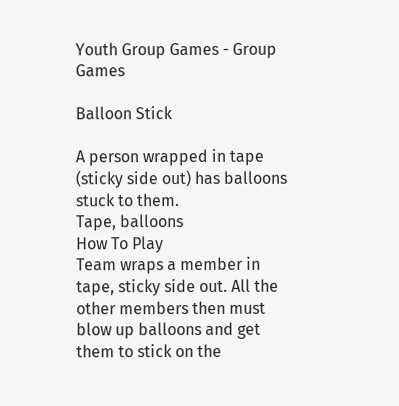Youth Group Games - Group Games

Balloon Stick

A person wrapped in tape (sticky side out) has balloons stuck to them.
Tape, balloons
How To Play
Team wraps a member in tape, sticky side out. All the other members then must blow up balloons and get them to stick on the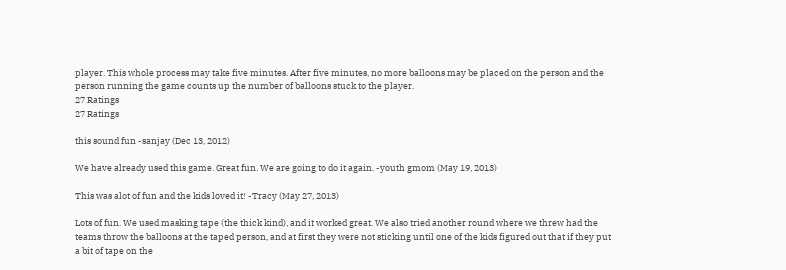player. This whole process may take five minutes. After five minutes, no more balloons may be placed on the person and the person running the game counts up the number of balloons stuck to the player.
27 Ratings
27 Ratings

this sound fun -sanjay (Dec 13, 2012)

We have already used this game. Great fun. We are going to do it again. -youth gmom (May 19, 2013)

This was alot of fun and the kids loved it! -Tracy (May 27, 2013)

Lots of fun. We used masking tape (the thick kind), and it worked great. We also tried another round where we threw had the teams throw the balloons at the taped person, and at first they were not sticking until one of the kids figured out that if they put a bit of tape on the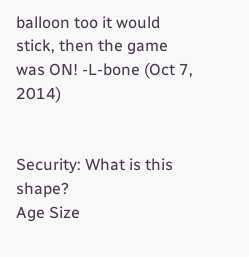balloon too it would stick, then the game was ON! -L-bone (Oct 7, 2014)


Security: What is this shape?
Age Size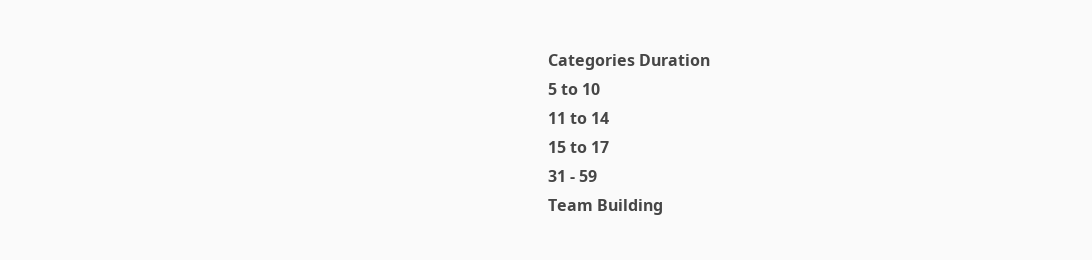Categories Duration
5 to 10
11 to 14
15 to 17
31 - 59
Team Building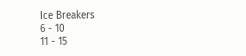Ice Breakers
6 - 10
11 - 15